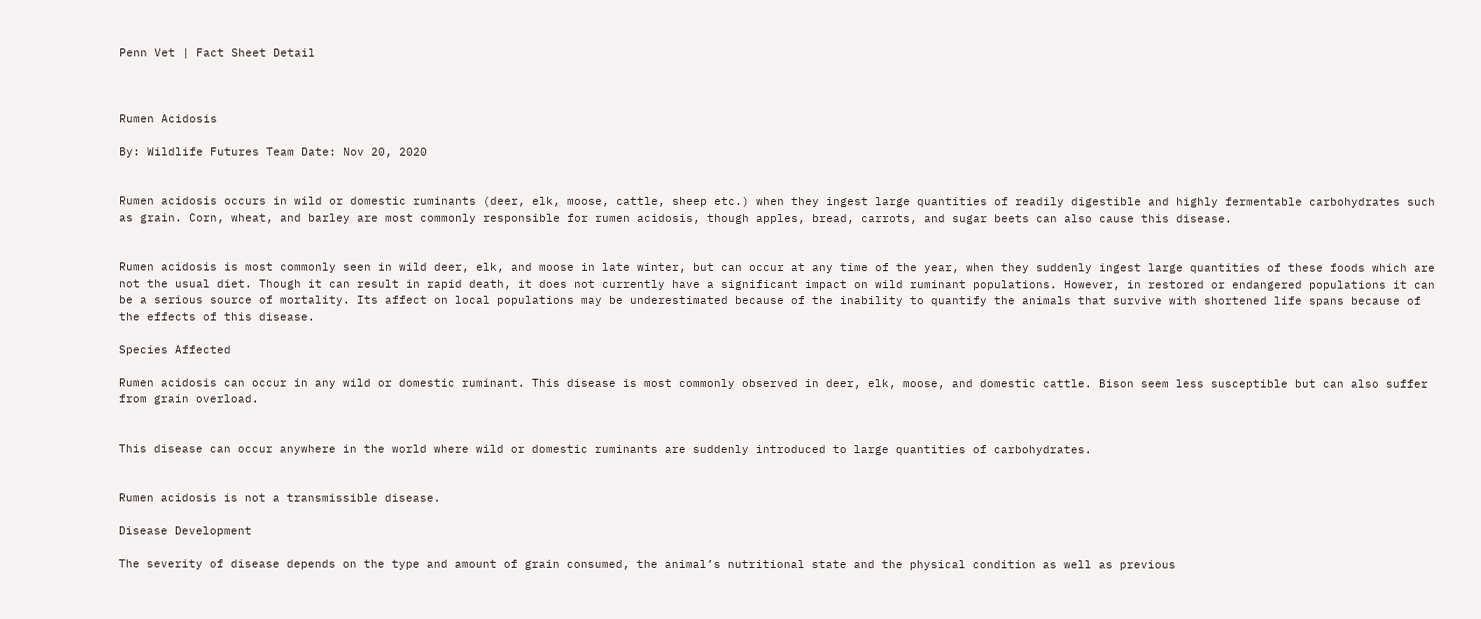Penn Vet | Fact Sheet Detail



Rumen Acidosis

By: Wildlife Futures Team Date: Nov 20, 2020


Rumen acidosis occurs in wild or domestic ruminants (deer, elk, moose, cattle, sheep etc.) when they ingest large quantities of readily digestible and highly fermentable carbohydrates such as grain. Corn, wheat, and barley are most commonly responsible for rumen acidosis, though apples, bread, carrots, and sugar beets can also cause this disease.


Rumen acidosis is most commonly seen in wild deer, elk, and moose in late winter, but can occur at any time of the year, when they suddenly ingest large quantities of these foods which are not the usual diet. Though it can result in rapid death, it does not currently have a significant impact on wild ruminant populations. However, in restored or endangered populations it can be a serious source of mortality. Its affect on local populations may be underestimated because of the inability to quantify the animals that survive with shortened life spans because of the effects of this disease.

Species Affected

Rumen acidosis can occur in any wild or domestic ruminant. This disease is most commonly observed in deer, elk, moose, and domestic cattle. Bison seem less susceptible but can also suffer from grain overload.


This disease can occur anywhere in the world where wild or domestic ruminants are suddenly introduced to large quantities of carbohydrates.


Rumen acidosis is not a transmissible disease.

Disease Development

The severity of disease depends on the type and amount of grain consumed, the animal’s nutritional state and the physical condition as well as previous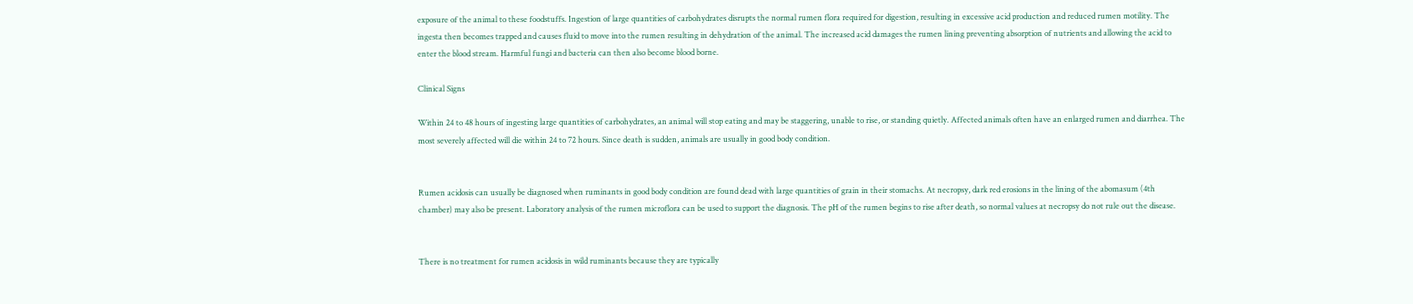exposure of the animal to these foodstuffs. Ingestion of large quantities of carbohydrates disrupts the normal rumen flora required for digestion, resulting in excessive acid production and reduced rumen motility. The ingesta then becomes trapped and causes fluid to move into the rumen resulting in dehydration of the animal. The increased acid damages the rumen lining preventing absorption of nutrients and allowing the acid to enter the blood stream. Harmful fungi and bacteria can then also become blood borne.

Clinical Signs

Within 24 to 48 hours of ingesting large quantities of carbohydrates, an animal will stop eating and may be staggering, unable to rise, or standing quietly. Affected animals often have an enlarged rumen and diarrhea. The most severely affected will die within 24 to 72 hours. Since death is sudden, animals are usually in good body condition.


Rumen acidosis can usually be diagnosed when ruminants in good body condition are found dead with large quantities of grain in their stomachs. At necropsy, dark red erosions in the lining of the abomasum (4th chamber) may also be present. Laboratory analysis of the rumen microflora can be used to support the diagnosis. The pH of the rumen begins to rise after death, so normal values at necropsy do not rule out the disease.


There is no treatment for rumen acidosis in wild ruminants because they are typically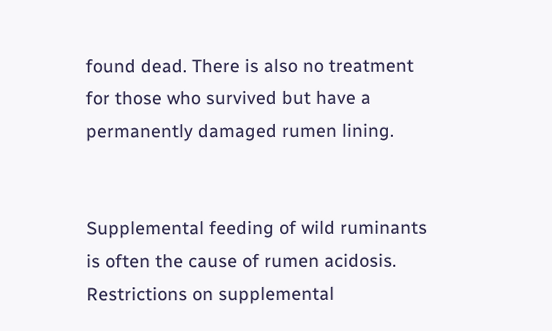found dead. There is also no treatment for those who survived but have a permanently damaged rumen lining.


Supplemental feeding of wild ruminants is often the cause of rumen acidosis. Restrictions on supplemental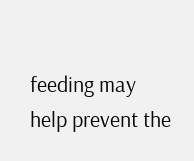feeding may help prevent the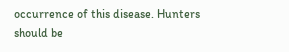occurrence of this disease. Hunters should be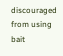discouraged from using bait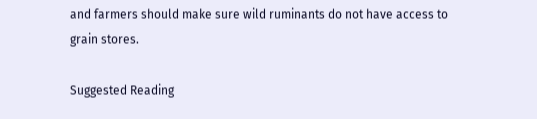and farmers should make sure wild ruminants do not have access to grain stores.

Suggested Reading